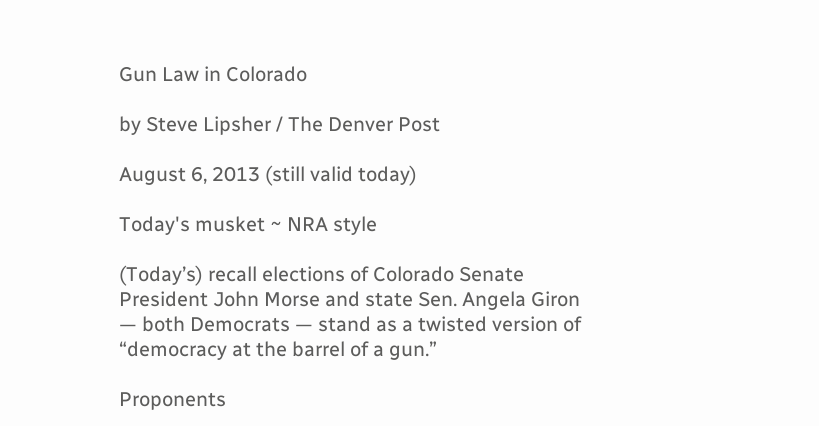Gun Law in Colorado

by Steve Lipsher / The Denver Post

August 6, 2013 (still valid today)

Today's musket ~ NRA style

(Today’s) recall elections of Colorado Senate President John Morse and state Sen. Angela Giron — both Democrats — stand as a twisted version of “democracy at the barrel of a gun.”

Proponents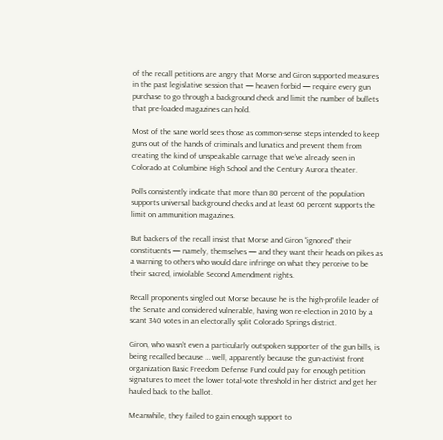of the recall petitions are angry that Morse and Giron supported measures in the past legislative session that — heaven forbid — require every gun purchase to go through a background check and limit the number of bullets that pre-loaded magazines can hold.

Most of the sane world sees those as common-sense steps intended to keep guns out of the hands of criminals and lunatics and prevent them from creating the kind of unspeakable carnage that we’ve already seen in Colorado at Columbine High School and the Century Aurora theater.

Polls consistently indicate that more than 80 percent of the population supports universal background checks and at least 60 percent supports the limit on ammunition magazines.

But backers of the recall insist that Morse and Giron “ignored” their constituents — namely, themselves — and they want their heads on pikes as a warning to others who would dare infringe on what they perceive to be their sacred, inviolable Second Amendment rights.

Recall proponents singled out Morse because he is the high-profile leader of the Senate and considered vulnerable, having won re-election in 2010 by a scant 340 votes in an electorally split Colorado Springs district.

Giron, who wasn’t even a particularly outspoken supporter of the gun bills, is being recalled because … well, apparently because the gun-activist front organization Basic Freedom Defense Fund could pay for enough petition signatures to meet the lower total-vote threshold in her district and get her hauled back to the ballot.

Meanwhile, they failed to gain enough support to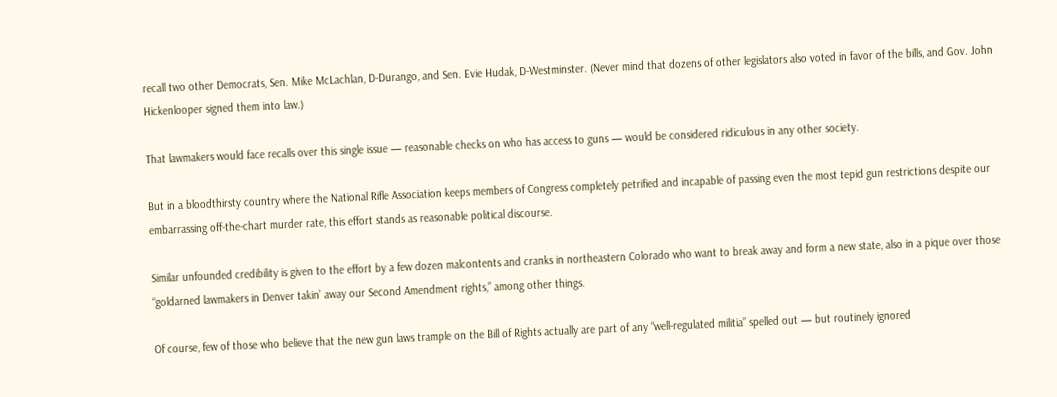recall two other Democrats, Sen. Mike McLachlan, D-Durango, and Sen. Evie Hudak, D-Westminster. (Never mind that dozens of other legislators also voted in favor of the bills, and Gov. John Hickenlooper signed them into law.)

That lawmakers would face recalls over this single issue — reasonable checks on who has access to guns — would be considered ridiculous in any other society.

But in a bloodthirsty country where the National Rifle Association keeps members of Congress completely petrified and incapable of passing even the most tepid gun restrictions despite our embarrassing off-the-chart murder rate, this effort stands as reasonable political discourse.

Similar unfounded credibility is given to the effort by a few dozen malcontents and cranks in northeastern Colorado who want to break away and form a new state, also in a pique over those “goldarned lawmakers in Denver takin’ away our Second Amendment rights,” among other things.

Of course, few of those who believe that the new gun laws trample on the Bill of Rights actually are part of any “well-regulated militia” spelled out — but routinely ignored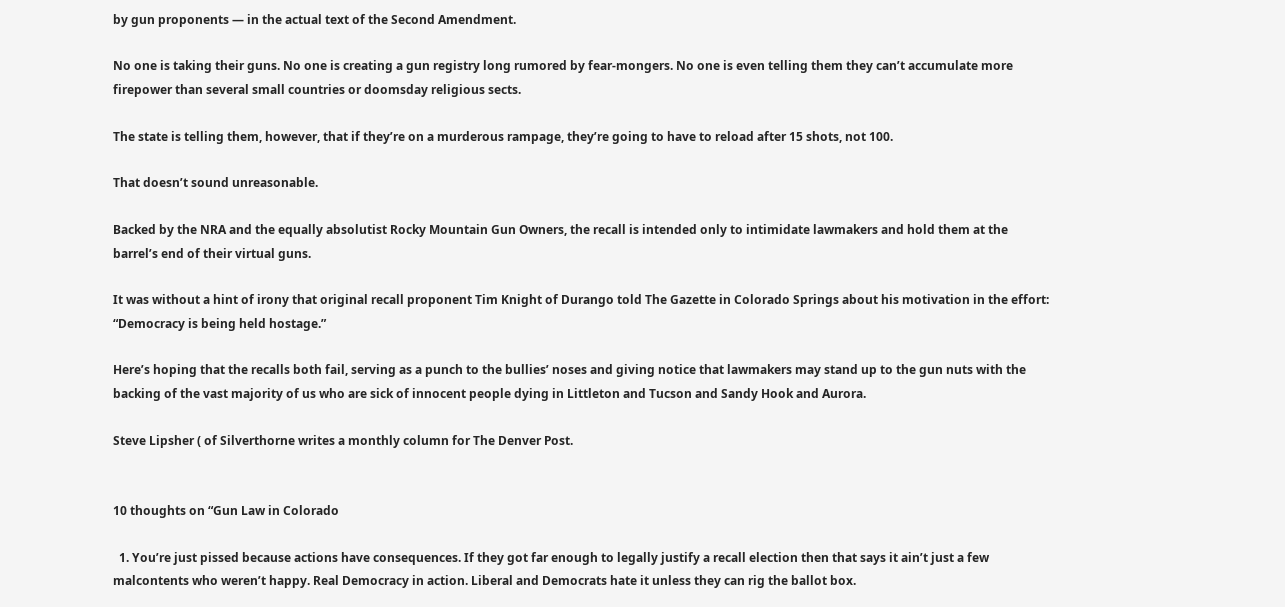by gun proponents — in the actual text of the Second Amendment.

No one is taking their guns. No one is creating a gun registry long rumored by fear-mongers. No one is even telling them they can’t accumulate more firepower than several small countries or doomsday religious sects.

The state is telling them, however, that if they’re on a murderous rampage, they’re going to have to reload after 15 shots, not 100.

That doesn’t sound unreasonable.

Backed by the NRA and the equally absolutist Rocky Mountain Gun Owners, the recall is intended only to intimidate lawmakers and hold them at the barrel’s end of their virtual guns.

It was without a hint of irony that original recall proponent Tim Knight of Durango told The Gazette in Colorado Springs about his motivation in the effort: “Democracy is being held hostage.”

Here’s hoping that the recalls both fail, serving as a punch to the bullies’ noses and giving notice that lawmakers may stand up to the gun nuts with the backing of the vast majority of us who are sick of innocent people dying in Littleton and Tucson and Sandy Hook and Aurora.

Steve Lipsher ( of Silverthorne writes a monthly column for The Denver Post.


10 thoughts on “Gun Law in Colorado

  1. You’re just pissed because actions have consequences. If they got far enough to legally justify a recall election then that says it ain’t just a few malcontents who weren’t happy. Real Democracy in action. Liberal and Democrats hate it unless they can rig the ballot box.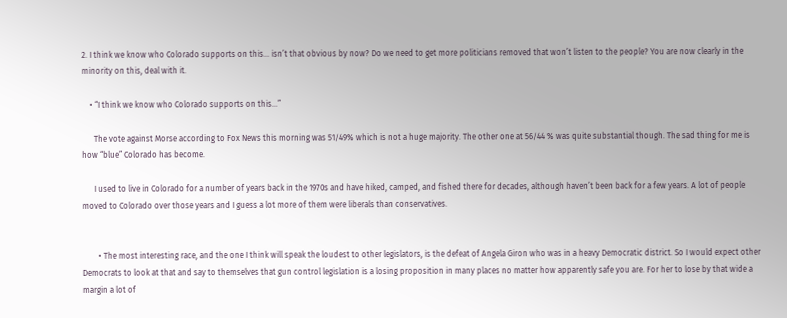2. I think we know who Colorado supports on this… isn’t that obvious by now? Do we need to get more politicians removed that won’t listen to the people? You are now clearly in the minority on this, deal with it.

    • “I think we know who Colorado supports on this…”

      The vote against Morse according to Fox News this morning was 51/49% which is not a huge majority. The other one at 56/44 % was quite substantial though. The sad thing for me is how “blue” Colorado has become.

      I used to live in Colorado for a number of years back in the 1970s and have hiked, camped, and fished there for decades, although haven’t been back for a few years. A lot of people moved to Colorado over those years and I guess a lot more of them were liberals than conservatives.


        • The most interesting race, and the one I think will speak the loudest to other legislators, is the defeat of Angela Giron who was in a heavy Democratic district. So I would expect other Democrats to look at that and say to themselves that gun control legislation is a losing proposition in many places no matter how apparently safe you are. For her to lose by that wide a margin a lot of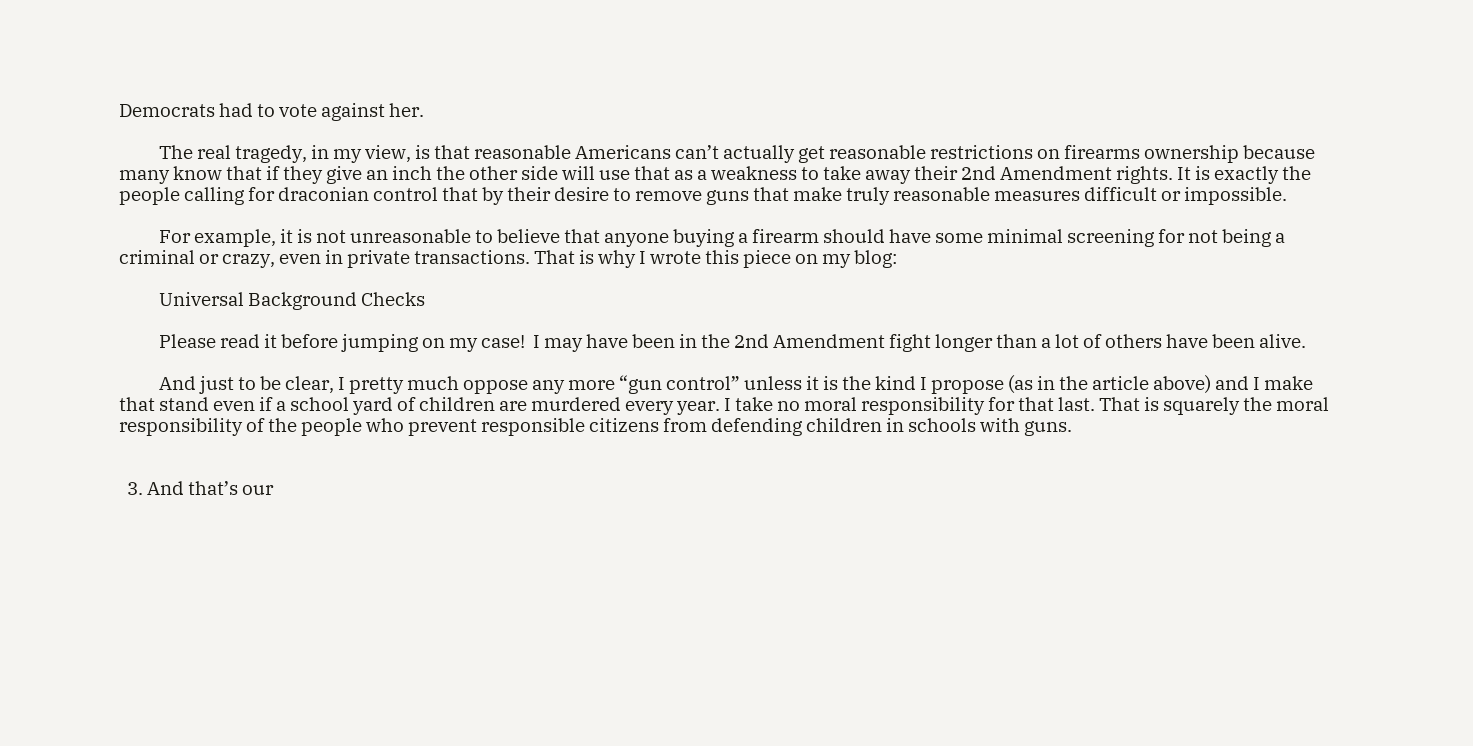Democrats had to vote against her.

          The real tragedy, in my view, is that reasonable Americans can’t actually get reasonable restrictions on firearms ownership because many know that if they give an inch the other side will use that as a weakness to take away their 2nd Amendment rights. It is exactly the people calling for draconian control that by their desire to remove guns that make truly reasonable measures difficult or impossible.

          For example, it is not unreasonable to believe that anyone buying a firearm should have some minimal screening for not being a criminal or crazy, even in private transactions. That is why I wrote this piece on my blog:

          Universal Background Checks

          Please read it before jumping on my case!  I may have been in the 2nd Amendment fight longer than a lot of others have been alive.

          And just to be clear, I pretty much oppose any more “gun control” unless it is the kind I propose (as in the article above) and I make that stand even if a school yard of children are murdered every year. I take no moral responsibility for that last. That is squarely the moral responsibility of the people who prevent responsible citizens from defending children in schools with guns.


  3. And that’s our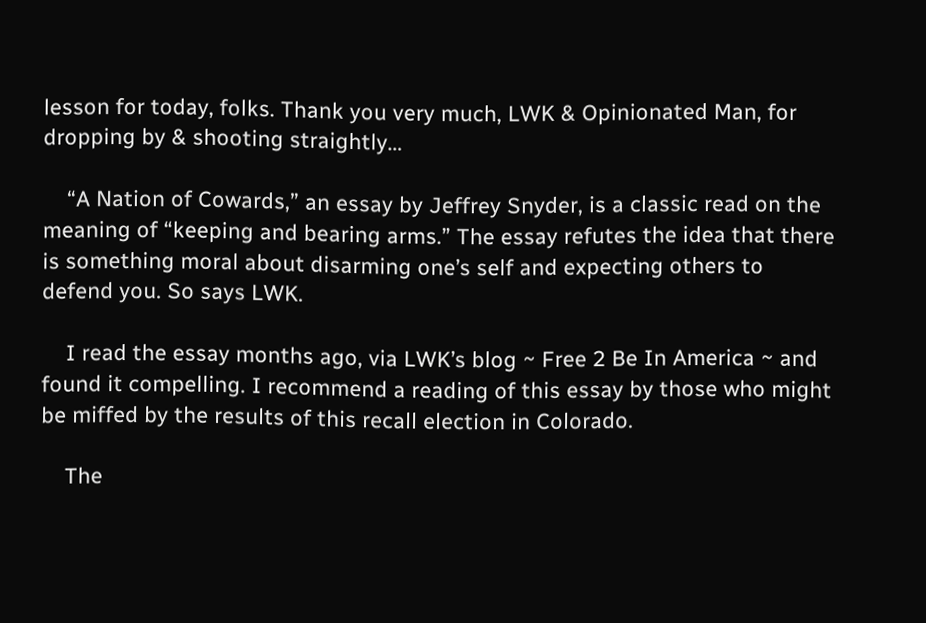lesson for today, folks. Thank you very much, LWK & Opinionated Man, for dropping by & shooting straightly…

    “A Nation of Cowards,” an essay by Jeffrey Snyder, is a classic read on the meaning of “keeping and bearing arms.” The essay refutes the idea that there is something moral about disarming one’s self and expecting others to defend you. So says LWK.

    I read the essay months ago, via LWK’s blog ~ Free 2 Be In America ~ and found it compelling. I recommend a reading of this essay by those who might be miffed by the results of this recall election in Colorado.

    The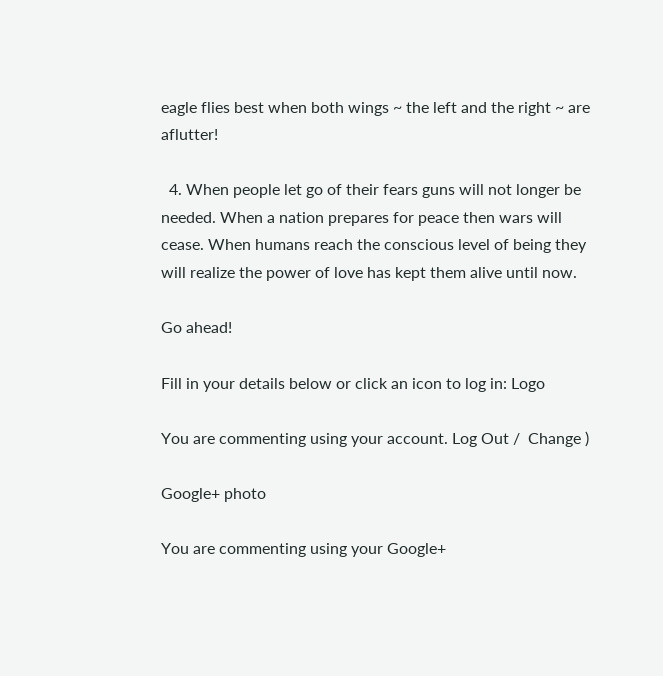eagle flies best when both wings ~ the left and the right ~ are aflutter!

  4. When people let go of their fears guns will not longer be needed. When a nation prepares for peace then wars will cease. When humans reach the conscious level of being they will realize the power of love has kept them alive until now.

Go ahead!

Fill in your details below or click an icon to log in: Logo

You are commenting using your account. Log Out /  Change )

Google+ photo

You are commenting using your Google+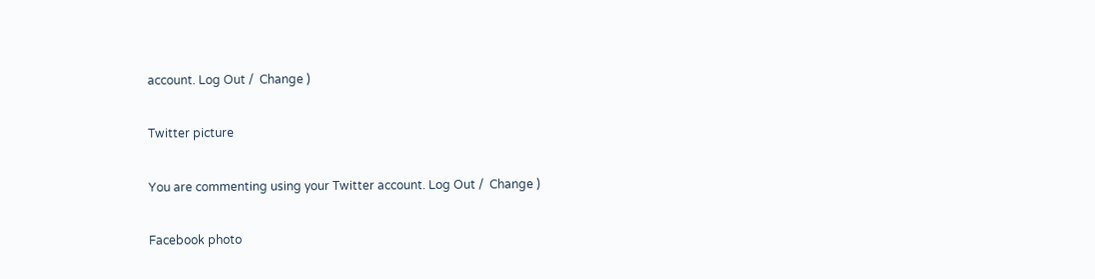account. Log Out /  Change )

Twitter picture

You are commenting using your Twitter account. Log Out /  Change )

Facebook photo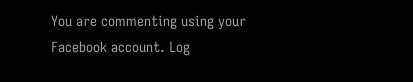You are commenting using your Facebook account. Log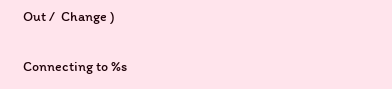Out /  Change )

Connecting to %s